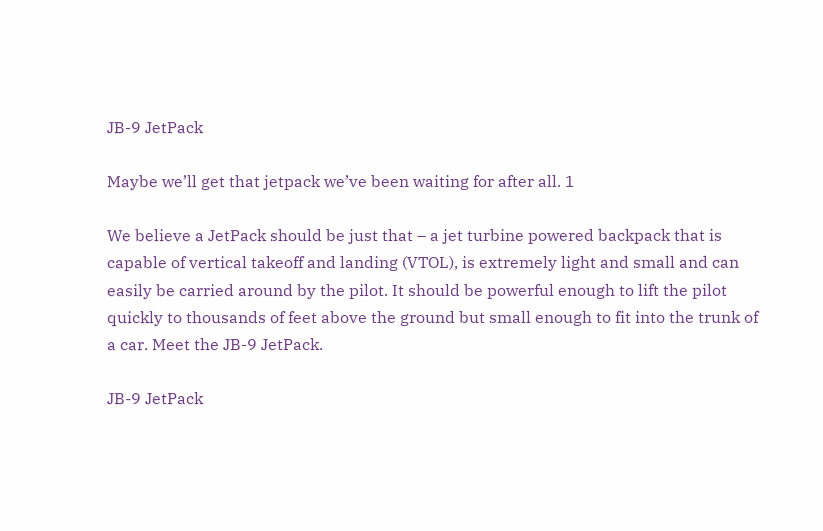JB-9 JetPack

Maybe we’ll get that jetpack we’ve been waiting for after all. 1

We believe a JetPack should be just that – a jet turbine powered backpack that is capable of vertical takeoff and landing (VTOL), is extremely light and small and can easily be carried around by the pilot. It should be powerful enough to lift the pilot quickly to thousands of feet above the ground but small enough to fit into the trunk of a car. Meet the JB-9 JetPack.

JB-9 JetPack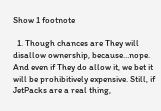Show 1 footnote

  1. Though chances are They will disallow ownership, because…nope. And even if They do allow it, we bet it will be prohibitively expensive. Still, if JetPacks are a real thing,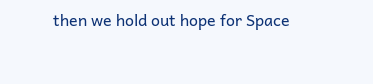then we hold out hope for Space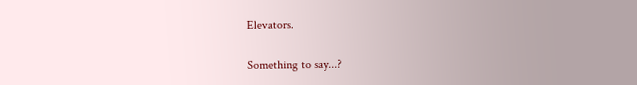Elevators.

Something to say...?